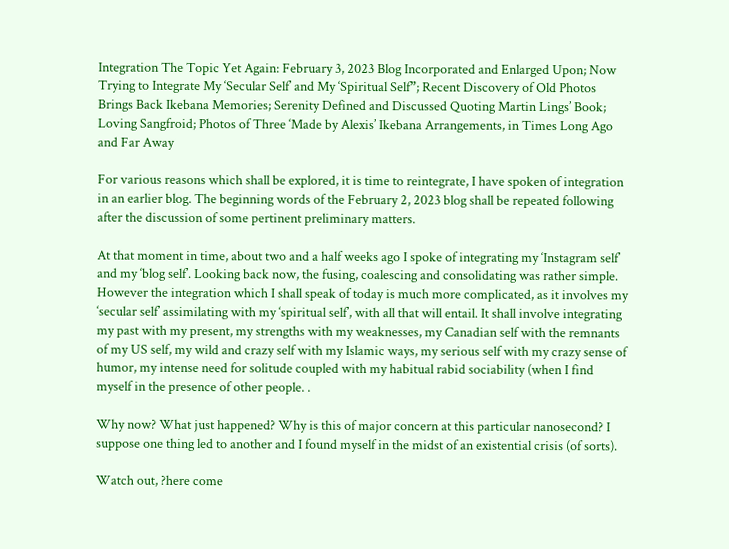Integration The Topic Yet Again: February 3, 2023 Blog Incorporated and Enlarged Upon; Now Trying to Integrate My ‘Secular Self’ and My ‘Spiritual Self”; Recent Discovery of Old Photos Brings Back Ikebana Memories; Serenity Defined and Discussed Quoting Martin Lings’ Book; Loving Sangfroid; Photos of Three ‘Made by Alexis’ Ikebana Arrangements, in Times Long Ago and Far Away

For various reasons which shall be explored, it is time to reintegrate, I have spoken of integration in an earlier blog. The beginning words of the February 2, 2023 blog shall be repeated following after the discussion of some pertinent preliminary matters.

At that moment in time, about two and a half weeks ago I spoke of integrating my ‘Instagram self’ and my ‘blog self’. Looking back now, the fusing, coalescing and consolidating was rather simple. However the integration which I shall speak of today is much more complicated, as it involves my ‘secular self’ assimilating with my ‘spiritual self’, with all that will entail. It shall involve integrating my past with my present, my strengths with my weaknesses, my Canadian self with the remnants of my US self, my wild and crazy self with my Islamic ways, my serious self with my crazy sense of humor, my intense need for solitude coupled with my habitual rabid sociability (when I find myself in the presence of other people. .

Why now? What just happened? Why is this of major concern at this particular nanosecond? I suppose one thing led to another and I found myself in the midst of an existential crisis (of sorts).

Watch out, ?here come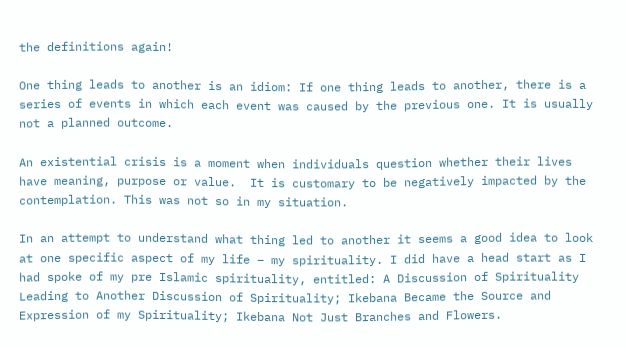the definitions again!

One thing leads to another is an idiom: If one thing leads to another, there is a series of events in which each event was caused by the previous one. It is usually not a planned outcome.

An existential crisis is a moment when individuals question whether their lives have meaning, purpose or value.  It is customary to be negatively impacted by the contemplation. This was not so in my situation.

In an attempt to understand what thing led to another it seems a good idea to look at one specific aspect of my life – my spirituality. I did have a head start as I had spoke of my pre Islamic spirituality, entitled: A Discussion of Spirituality Leading to Another Discussion of Spirituality; Ikebana Became the Source and Expression of my Spirituality; Ikebana Not Just Branches and Flowers.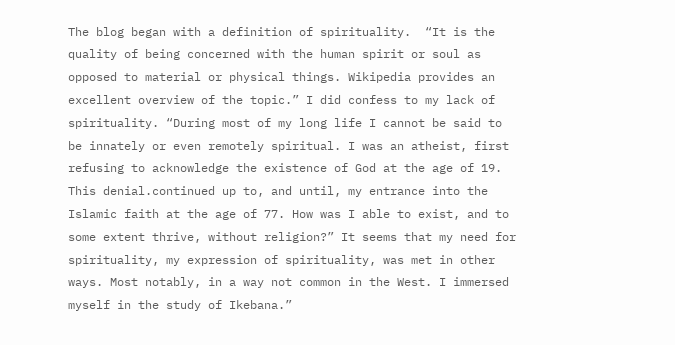The blog began with a definition of spirituality.  “It is the quality of being concerned with the human spirit or soul as opposed to material or physical things. Wikipedia provides an excellent overview of the topic.” I did confess to my lack of spirituality. “During most of my long life I cannot be said to be innately or even remotely spiritual. I was an atheist, first refusing to acknowledge the existence of God at the age of 19. This denial.continued up to, and until, my entrance into the Islamic faith at the age of 77. How was I able to exist, and to some extent thrive, without religion?” It seems that my need for spirituality, my expression of spirituality, was met in other ways. Most notably, in a way not common in the West. I immersed myself in the study of Ikebana.”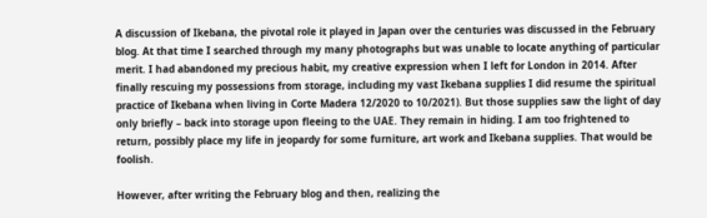A discussion of Ikebana, the pivotal role it played in Japan over the centuries was discussed in the February blog. At that time I searched through my many photographs but was unable to locate anything of particular merit. I had abandoned my precious habit, my creative expression when I left for London in 2014. After finally rescuing my possessions from storage, including my vast Ikebana supplies I did resume the spiritual practice of Ikebana when living in Corte Madera 12/2020 to 10/2021). But those supplies saw the light of day only briefly – back into storage upon fleeing to the UAE. They remain in hiding. I am too frightened to return, possibly place my life in jeopardy for some furniture, art work and Ikebana supplies. That would be foolish.

However, after writing the February blog and then, realizing the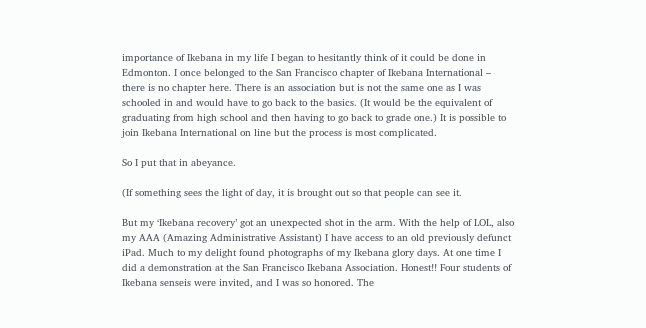importance of Ikebana in my life I began to hesitantly think of it could be done in Edmonton. I once belonged to the San Francisco chapter of Ikebana International – there is no chapter here. There is an association but is not the same one as I was schooled in and would have to go back to the basics. (It would be the equivalent of graduating from high school and then having to go back to grade one.) It is possible to join Ikebana International on line but the process is most complicated.

So I put that in abeyance.

(If something sees the light of day, it is brought out so that people can see it.

But my ‘Ikebana recovery’ got an unexpected shot in the arm. With the help of LOL, also my AAA (Amazing Administrative Assistant) I have access to an old previously defunct iPad. Much to my delight found photographs of my Ikebana glory days. At one time I did a demonstration at the San Francisco Ikebana Association. Honest!! Four students of Ikebana senseis were invited, and I was so honored. The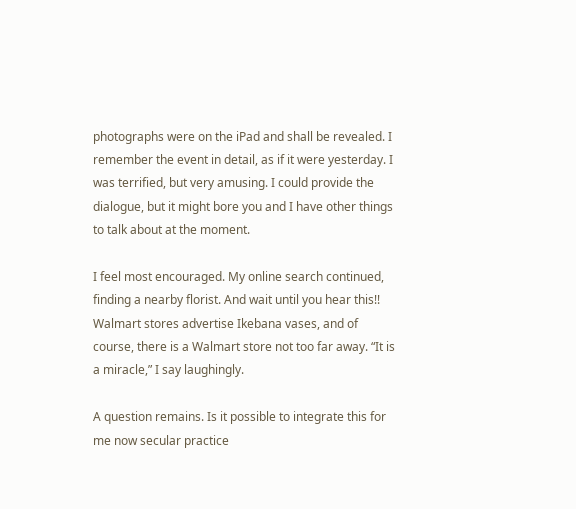photographs were on the iPad and shall be revealed. I remember the event in detail, as if it were yesterday. I was terrified, but very amusing. I could provide the dialogue, but it might bore you and I have other things to talk about at the moment.

I feel most encouraged. My online search continued, finding a nearby florist. And wait until you hear this!! Walmart stores advertise Ikebana vases, and of course, there is a Walmart store not too far away. “It is a miracle,” I say laughingly.

A question remains. Is it possible to integrate this for me now secular practice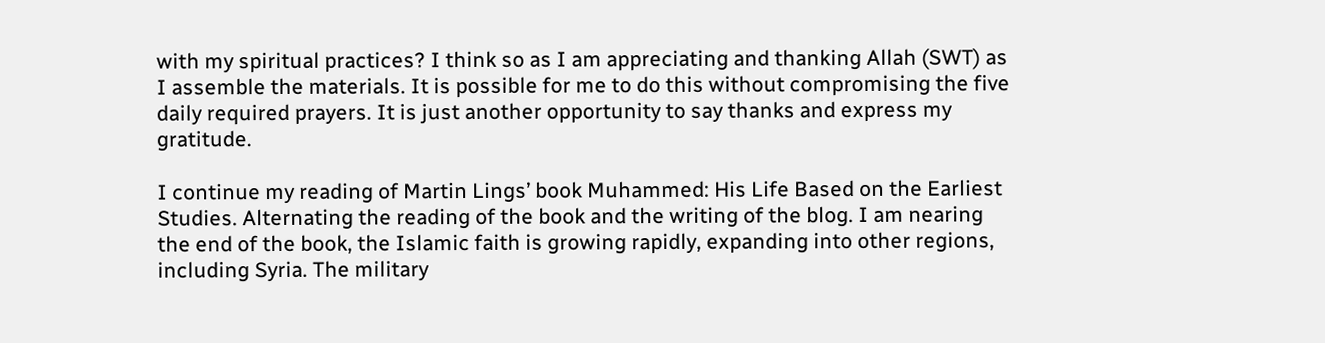with my spiritual practices? I think so as I am appreciating and thanking Allah (SWT) as I assemble the materials. It is possible for me to do this without compromising the five daily required prayers. It is just another opportunity to say thanks and express my gratitude.

I continue my reading of Martin Lings’ book Muhammed: His Life Based on the Earliest Studies. Alternating the reading of the book and the writing of the blog. I am nearing the end of the book, the Islamic faith is growing rapidly, expanding into other regions, including Syria. The military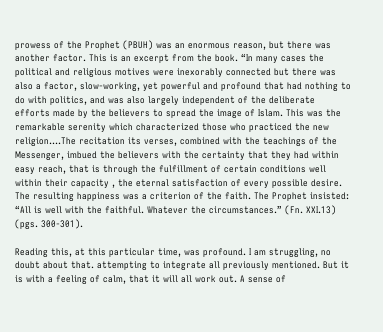prowess of the Prophet (PBUH) was an enormous reason, but there was another factor. This is an excerpt from the book. “In many cases the political and religious motives were inexorably connected but there was also a factor, slow-working, yet powerful and profound that had nothing to do with politics, and was also largely independent of the deliberate efforts made by the believers to spread the image of Islam. This was the remarkable serenity which characterized those who practiced the new religion….The recitation its verses, combined with the teachings of the Messenger, imbued the believers with the certainty that they had within easy reach, that is through the fulfillment of certain conditions well within their capacity , the eternal satisfaction of every possible desire. The resulting happiness was a criterion of the faith. The Prophet insisted: “All is well with the faithful. Whatever the circumstances.” (Fn. XXI.13) (pgs. 300-301).

Reading this, at this particular time, was profound. I am struggling, no doubt about that. attempting to integrate all previously mentioned. But it is with a feeling of calm, that it will all work out. A sense of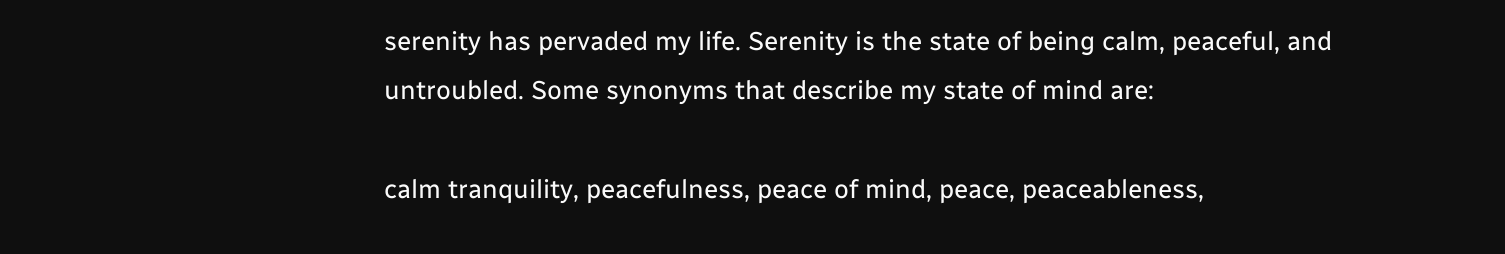serenity has pervaded my life. Serenity is the state of being calm, peaceful, and untroubled. Some synonyms that describe my state of mind are:

calm tranquility, peacefulness, peace of mind, peace, peaceableness,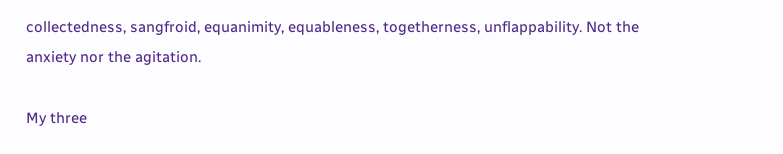collectedness, sangfroid, equanimity, equableness, togetherness, unflappability. Not the anxiety nor the agitation.

My three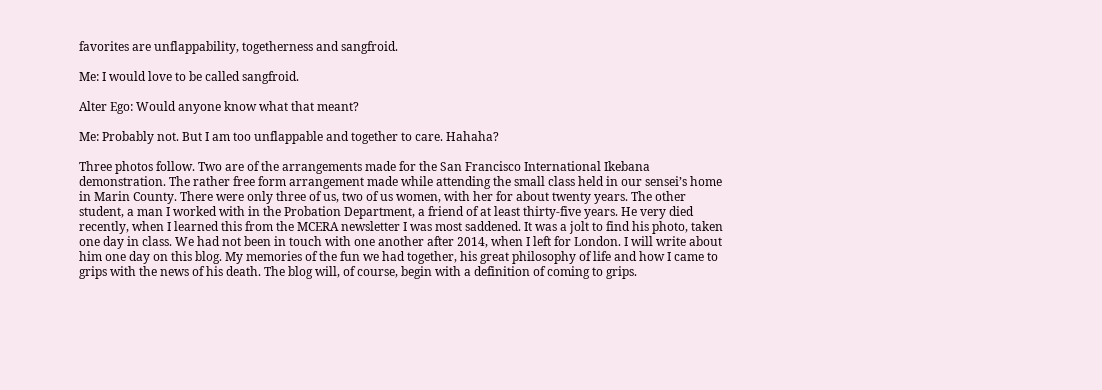favorites are unflappability, togetherness and sangfroid.

Me: I would love to be called sangfroid.

Alter Ego: Would anyone know what that meant?

Me: Probably not. But I am too unflappable and together to care. Hahaha?

Three photos follow. Two are of the arrangements made for the San Francisco International Ikebana demonstration. The rather free form arrangement made while attending the small class held in our sensei’s home in Marin County. There were only three of us, two of us women, with her for about twenty years. The other student, a man I worked with in the Probation Department, a friend of at least thirty-five years. He very died recently, when I learned this from the MCERA newsletter I was most saddened. It was a jolt to find his photo, taken one day in class. We had not been in touch with one another after 2014, when I left for London. I will write about him one day on this blog. My memories of the fun we had together, his great philosophy of life and how I came to grips with the news of his death. The blog will, of course, begin with a definition of coming to grips.